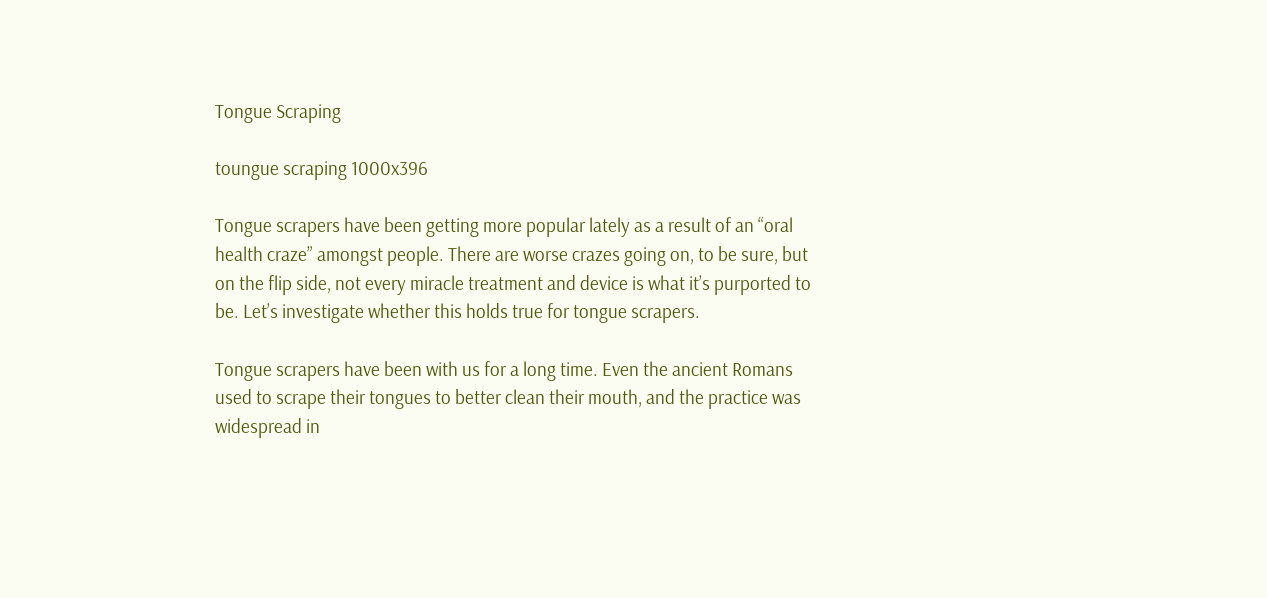Tongue Scraping

toungue scraping 1000x396

Tongue scrapers have been getting more popular lately as a result of an “oral health craze” amongst people. There are worse crazes going on, to be sure, but on the flip side, not every miracle treatment and device is what it’s purported to be. Let’s investigate whether this holds true for tongue scrapers.

Tongue scrapers have been with us for a long time. Even the ancient Romans used to scrape their tongues to better clean their mouth, and the practice was widespread in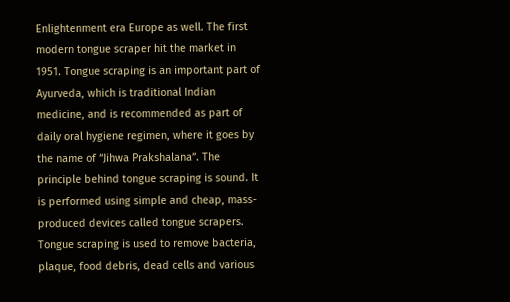Enlightenment era Europe as well. The first modern tongue scraper hit the market in 1951. Tongue scraping is an important part of Ayurveda, which is traditional Indian medicine, and is recommended as part of daily oral hygiene regimen, where it goes by the name of “Jihwa Prakshalana”. The principle behind tongue scraping is sound. It is performed using simple and cheap, mass-produced devices called tongue scrapers.
Tongue scraping is used to remove bacteria, plaque, food debris, dead cells and various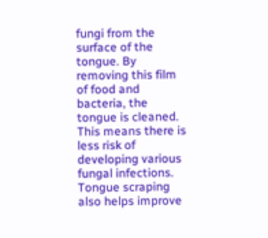fungi from the surface of the tongue. By removing this film of food and bacteria, the tongue is cleaned. This means there is less risk of developing various fungal infections.
Tongue scraping also helps improve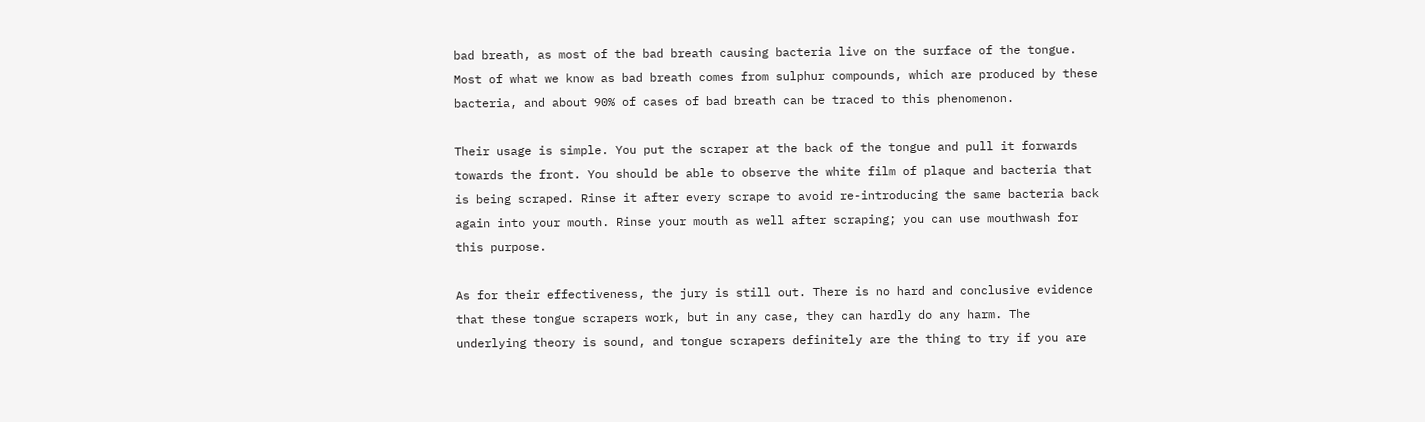bad breath, as most of the bad breath causing bacteria live on the surface of the tongue. Most of what we know as bad breath comes from sulphur compounds, which are produced by these bacteria, and about 90% of cases of bad breath can be traced to this phenomenon.

Their usage is simple. You put the scraper at the back of the tongue and pull it forwards towards the front. You should be able to observe the white film of plaque and bacteria that is being scraped. Rinse it after every scrape to avoid re-introducing the same bacteria back again into your mouth. Rinse your mouth as well after scraping; you can use mouthwash for this purpose.

As for their effectiveness, the jury is still out. There is no hard and conclusive evidence that these tongue scrapers work, but in any case, they can hardly do any harm. The underlying theory is sound, and tongue scrapers definitely are the thing to try if you are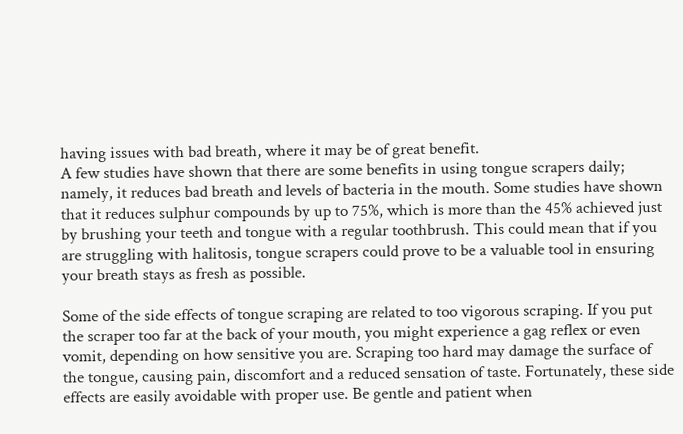having issues with bad breath, where it may be of great benefit.
A few studies have shown that there are some benefits in using tongue scrapers daily; namely, it reduces bad breath and levels of bacteria in the mouth. Some studies have shown that it reduces sulphur compounds by up to 75%, which is more than the 45% achieved just by brushing your teeth and tongue with a regular toothbrush. This could mean that if you are struggling with halitosis, tongue scrapers could prove to be a valuable tool in ensuring your breath stays as fresh as possible.

Some of the side effects of tongue scraping are related to too vigorous scraping. If you put the scraper too far at the back of your mouth, you might experience a gag reflex or even vomit, depending on how sensitive you are. Scraping too hard may damage the surface of the tongue, causing pain, discomfort and a reduced sensation of taste. Fortunately, these side effects are easily avoidable with proper use. Be gentle and patient when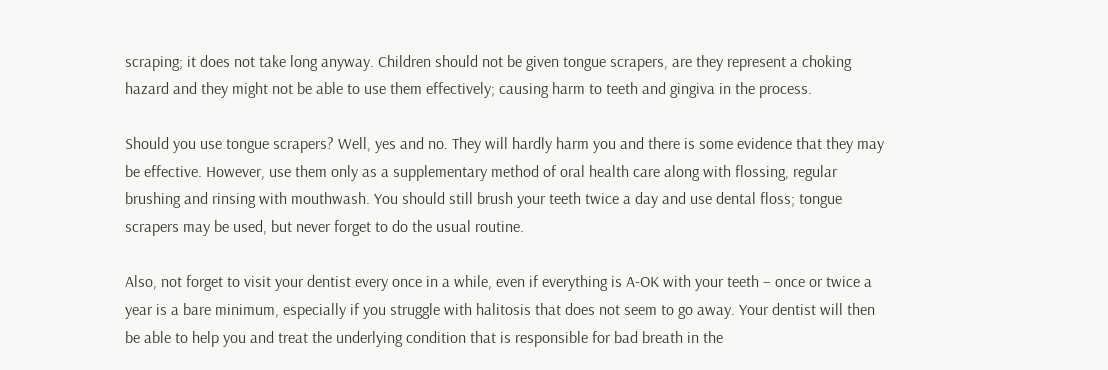scraping; it does not take long anyway. Children should not be given tongue scrapers, are they represent a choking hazard and they might not be able to use them effectively; causing harm to teeth and gingiva in the process.

Should you use tongue scrapers? Well, yes and no. They will hardly harm you and there is some evidence that they may be effective. However, use them only as a supplementary method of oral health care along with flossing, regular brushing and rinsing with mouthwash. You should still brush your teeth twice a day and use dental floss; tongue scrapers may be used, but never forget to do the usual routine.

Also, not forget to visit your dentist every once in a while, even if everything is A-OK with your teeth – once or twice a year is a bare minimum, especially if you struggle with halitosis that does not seem to go away. Your dentist will then be able to help you and treat the underlying condition that is responsible for bad breath in the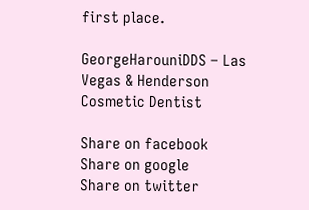first place.

GeorgeHarouniDDS – Las Vegas & Henderson Cosmetic Dentist

Share on facebook
Share on google
Share on twitter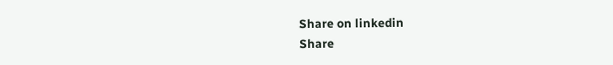Share on linkedin
Share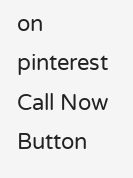on pinterest
Call Now Button